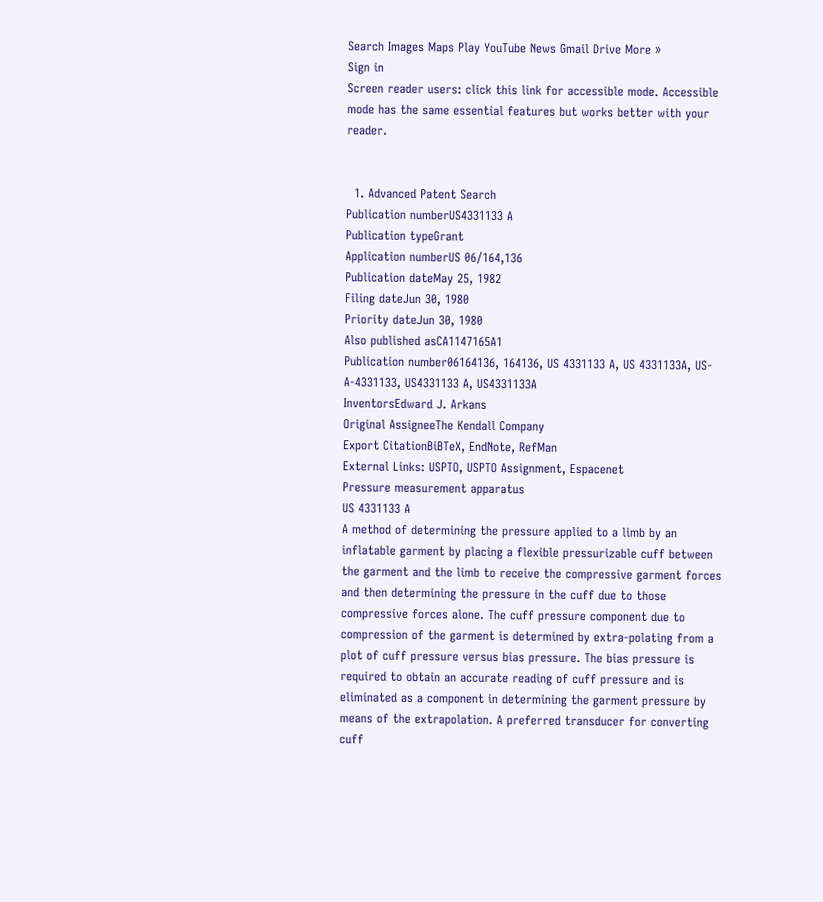Search Images Maps Play YouTube News Gmail Drive More »
Sign in
Screen reader users: click this link for accessible mode. Accessible mode has the same essential features but works better with your reader.


  1. Advanced Patent Search
Publication numberUS4331133 A
Publication typeGrant
Application numberUS 06/164,136
Publication dateMay 25, 1982
Filing dateJun 30, 1980
Priority dateJun 30, 1980
Also published asCA1147165A1
Publication number06164136, 164136, US 4331133 A, US 4331133A, US-A-4331133, US4331133 A, US4331133A
InventorsEdward J. Arkans
Original AssigneeThe Kendall Company
Export CitationBiBTeX, EndNote, RefMan
External Links: USPTO, USPTO Assignment, Espacenet
Pressure measurement apparatus
US 4331133 A
A method of determining the pressure applied to a limb by an inflatable garment by placing a flexible pressurizable cuff between the garment and the limb to receive the compressive garment forces and then determining the pressure in the cuff due to those compressive forces alone. The cuff pressure component due to compression of the garment is determined by extra-polating from a plot of cuff pressure versus bias pressure. The bias pressure is required to obtain an accurate reading of cuff pressure and is eliminated as a component in determining the garment pressure by means of the extrapolation. A preferred transducer for converting cuff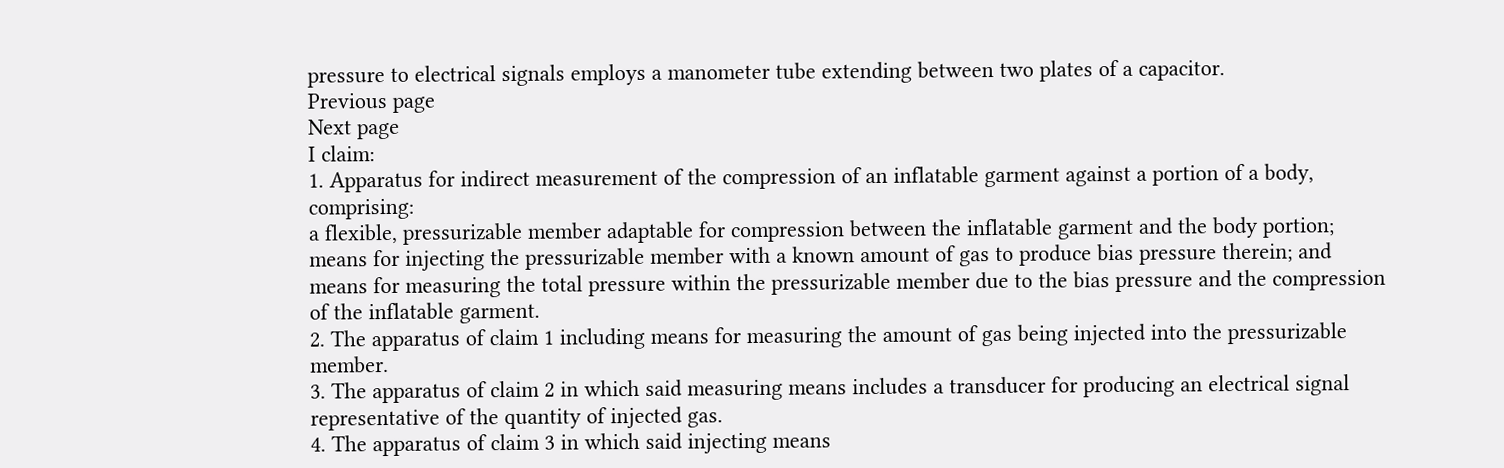pressure to electrical signals employs a manometer tube extending between two plates of a capacitor.
Previous page
Next page
I claim:
1. Apparatus for indirect measurement of the compression of an inflatable garment against a portion of a body, comprising:
a flexible, pressurizable member adaptable for compression between the inflatable garment and the body portion;
means for injecting the pressurizable member with a known amount of gas to produce bias pressure therein; and
means for measuring the total pressure within the pressurizable member due to the bias pressure and the compression of the inflatable garment.
2. The apparatus of claim 1 including means for measuring the amount of gas being injected into the pressurizable member.
3. The apparatus of claim 2 in which said measuring means includes a transducer for producing an electrical signal representative of the quantity of injected gas.
4. The apparatus of claim 3 in which said injecting means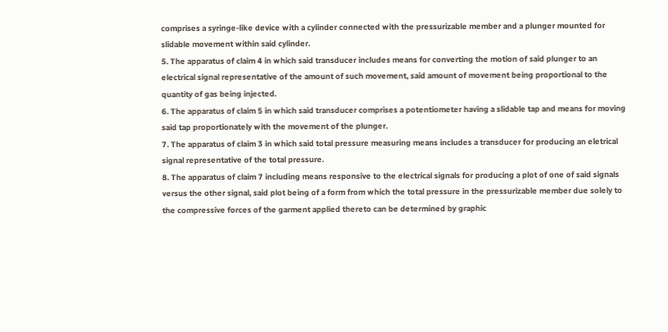comprises a syringe-like device with a cylinder connected with the pressurizable member and a plunger mounted for slidable movement within said cylinder.
5. The apparatus of claim 4 in which said transducer includes means for converting the motion of said plunger to an electrical signal representative of the amount of such movement, said amount of movement being proportional to the quantity of gas being injected.
6. The apparatus of claim 5 in which said transducer comprises a potentiometer having a slidable tap and means for moving said tap proportionately with the movement of the plunger.
7. The apparatus of claim 3 in which said total pressure measuring means includes a transducer for producing an eletrical signal representative of the total pressure.
8. The apparatus of claim 7 including means responsive to the electrical signals for producing a plot of one of said signals versus the other signal, said plot being of a form from which the total pressure in the pressurizable member due solely to the compressive forces of the garment applied thereto can be determined by graphic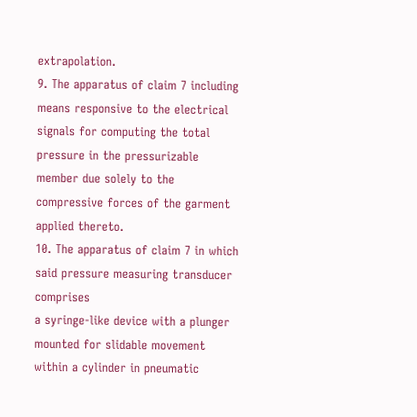extrapolation.
9. The apparatus of claim 7 including means responsive to the electrical signals for computing the total pressure in the pressurizable member due solely to the compressive forces of the garment applied thereto.
10. The apparatus of claim 7 in which said pressure measuring transducer comprises
a syringe-like device with a plunger mounted for slidable movement within a cylinder in pneumatic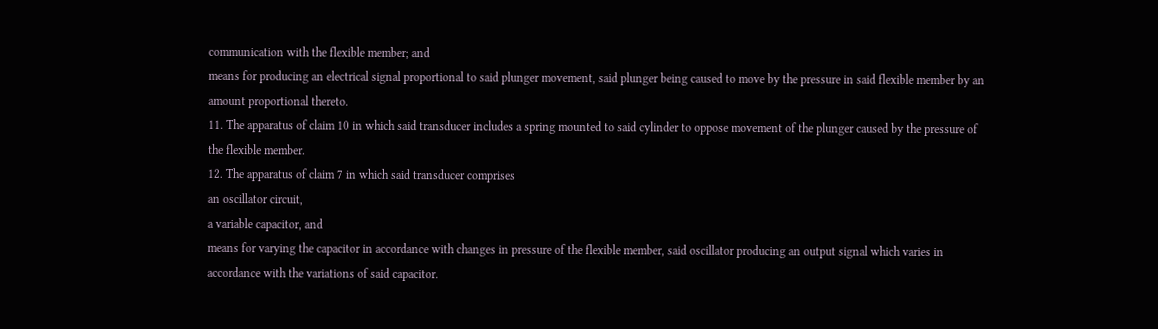communication with the flexible member; and
means for producing an electrical signal proportional to said plunger movement, said plunger being caused to move by the pressure in said flexible member by an amount proportional thereto.
11. The apparatus of claim 10 in which said transducer includes a spring mounted to said cylinder to oppose movement of the plunger caused by the pressure of the flexible member.
12. The apparatus of claim 7 in which said transducer comprises
an oscillator circuit,
a variable capacitor, and
means for varying the capacitor in accordance with changes in pressure of the flexible member, said oscillator producing an output signal which varies in accordance with the variations of said capacitor.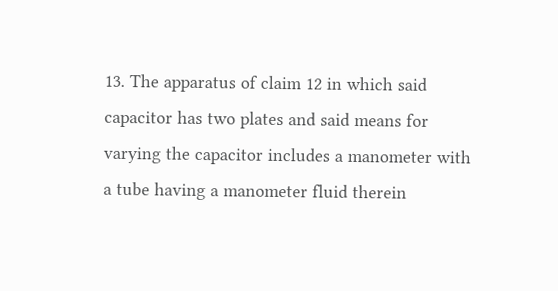13. The apparatus of claim 12 in which said capacitor has two plates and said means for varying the capacitor includes a manometer with a tube having a manometer fluid therein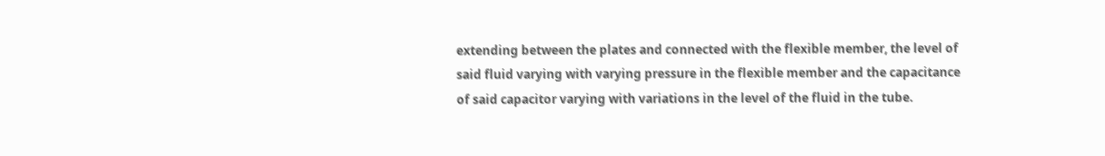extending between the plates and connected with the flexible member, the level of said fluid varying with varying pressure in the flexible member and the capacitance of said capacitor varying with variations in the level of the fluid in the tube.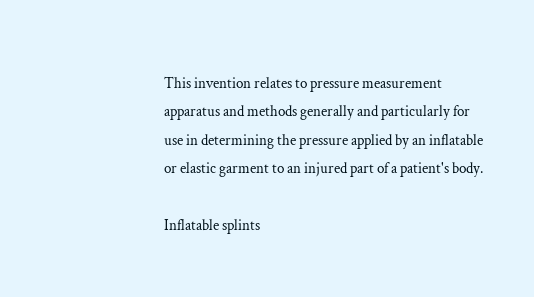This invention relates to pressure measurement apparatus and methods generally and particularly for use in determining the pressure applied by an inflatable or elastic garment to an injured part of a patient's body.

Inflatable splints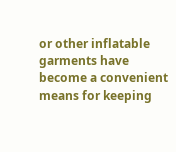or other inflatable garments have become a convenient means for keeping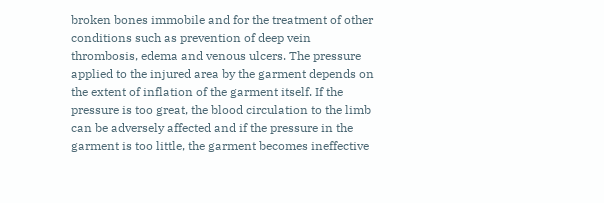broken bones immobile and for the treatment of other conditions such as prevention of deep vein thrombosis, edema and venous ulcers. The pressure applied to the injured area by the garment depends on the extent of inflation of the garment itself. If the pressure is too great, the blood circulation to the limb can be adversely affected and if the pressure in the garment is too little, the garment becomes ineffective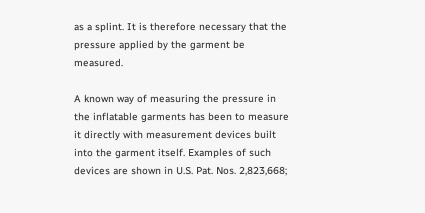as a splint. It is therefore necessary that the pressure applied by the garment be measured.

A known way of measuring the pressure in the inflatable garments has been to measure it directly with measurement devices built into the garment itself. Examples of such devices are shown in U.S. Pat. Nos. 2,823,668;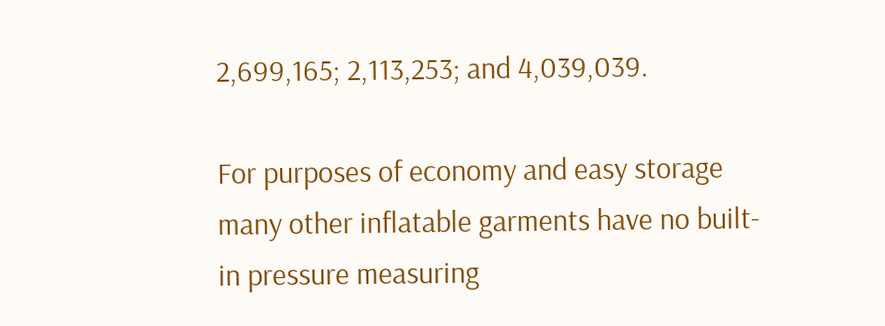2,699,165; 2,113,253; and 4,039,039.

For purposes of economy and easy storage many other inflatable garments have no built-in pressure measuring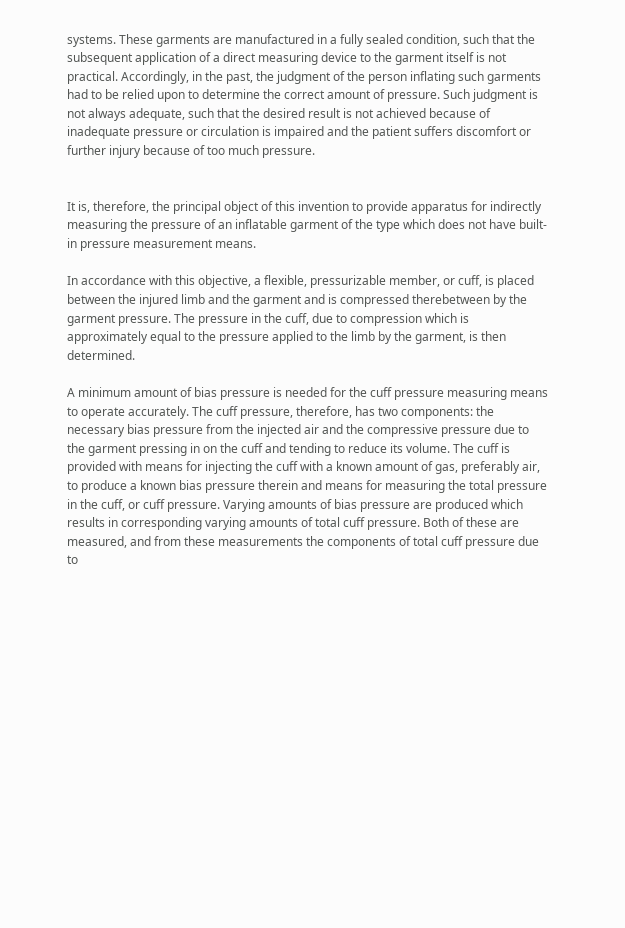systems. These garments are manufactured in a fully sealed condition, such that the subsequent application of a direct measuring device to the garment itself is not practical. Accordingly, in the past, the judgment of the person inflating such garments had to be relied upon to determine the correct amount of pressure. Such judgment is not always adequate, such that the desired result is not achieved because of inadequate pressure or circulation is impaired and the patient suffers discomfort or further injury because of too much pressure.


It is, therefore, the principal object of this invention to provide apparatus for indirectly measuring the pressure of an inflatable garment of the type which does not have built-in pressure measurement means.

In accordance with this objective, a flexible, pressurizable member, or cuff, is placed between the injured limb and the garment and is compressed therebetween by the garment pressure. The pressure in the cuff, due to compression which is approximately equal to the pressure applied to the limb by the garment, is then determined.

A minimum amount of bias pressure is needed for the cuff pressure measuring means to operate accurately. The cuff pressure, therefore, has two components: the necessary bias pressure from the injected air and the compressive pressure due to the garment pressing in on the cuff and tending to reduce its volume. The cuff is provided with means for injecting the cuff with a known amount of gas, preferably air, to produce a known bias pressure therein and means for measuring the total pressure in the cuff, or cuff pressure. Varying amounts of bias pressure are produced which results in corresponding varying amounts of total cuff pressure. Both of these are measured, and from these measurements the components of total cuff pressure due to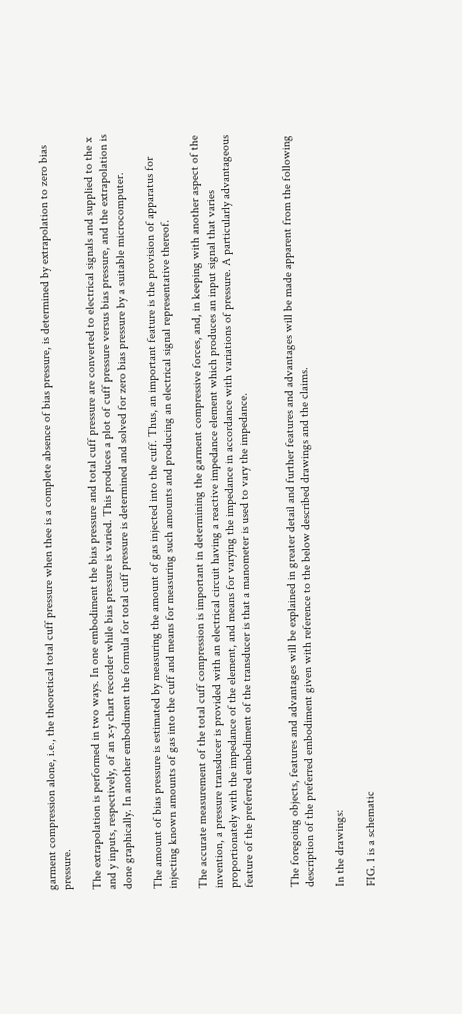garment compression alone, i.e., the theoretical total cuff pressure when thee is a complete absence of bias pressure, is determined by extrapolation to zero bias pressure.

The extrapolation is performed in two ways. In one embodiment the bias pressure and total cuff pressure are converted to electrical signals and supplied to the x and y inputs, respectively, of an x-y chart recorder while bias pressure is varied. This produces a plot of cuff pressure versus bias pressure, and the extrapolation is done graphically. In another embodiment the formula for total cuff pressure is determined and solved for zero bias pressure by a suitable microcomputer.

The amount of bias pressure is estimated by measuring the amount of gas injected into the cuff. Thus, an important feature is the provision of apparatus for injecting known amounts of gas into the cuff and means for measuring such amounts and producing an electrical signal representative thereof.

The accurate measurement of the total cuff compression is important in determining the garment compressive forces, and, in keeping with another aspect of the invention, a pressure transducer is provided with an electrical circuit having a reactive impedance element which produces an input signal that varies proportionately with the impedance of the element, and means for varying the impedance in accordance with variations of pressure. A particularly advantageous feature of the preferred embodiment of the transducer is that a manometer is used to vary the impedance.


The foregoing objects, features and advantages will be explained in greater detail and further features and advantages will be made apparent from the following description of the preferred embodiment given with reference to the below described drawings and the claims.

In the drawings:

FIG. 1 is a schematic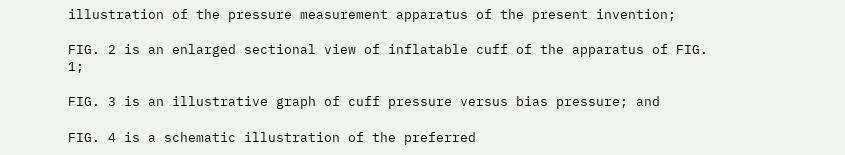illustration of the pressure measurement apparatus of the present invention;

FIG. 2 is an enlarged sectional view of inflatable cuff of the apparatus of FIG. 1;

FIG. 3 is an illustrative graph of cuff pressure versus bias pressure; and

FIG. 4 is a schematic illustration of the preferred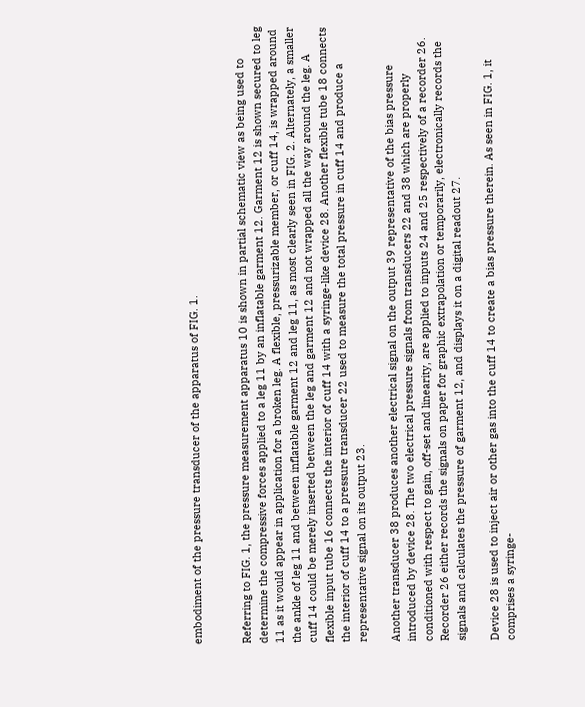embodiment of the pressure transducer of the apparatus of FIG. 1.


Referring to FIG. 1, the pressure measurement apparatus 10 is shown in partial schematic view as being used to determine the compressive forces applied to a leg 11 by an inflatable garment 12. Garment 12 is shown secured to leg 11 as it would appear in application for a broken leg. A flexible, pressurizable member, or cuff 14, is wrapped around the ankle of leg 11 and between inflatable garment 12 and leg 11, as most clearly seen in FIG. 2. Alternately, a smaller cuff 14 could be merely inserted between the leg and garment 12 and not wrapped all the way around the leg. A flexible input tube 16 connects the interior of cuff 14 with a syringe-like device 28. Another flexible tube 18 connects the interior of cuff 14 to a pressure transducer 22 used to measure the total pressure in cuff 14 and produce a representative signal on its output 23.

Another transducer 38 produces another electrical signal on the output 39 representative of the bias pressure introduced by device 28. The two electrical pressure signals from transducers 22 and 38 which are properly conditioned with respect to gain, off-set and linearity, are applied to inputs 24 and 25 respectively of a recorder 26. Recorder 26 either records the signals on paper for graphic extrapolation or temporarily, electronically records the signals and calculates the pressure of garment 12, and displays it on a digital readout 27.

Device 28 is used to inject air or other gas into the cuff 14 to create a bias pressure therein. As seen in FIG. 1, it comprises a syringe-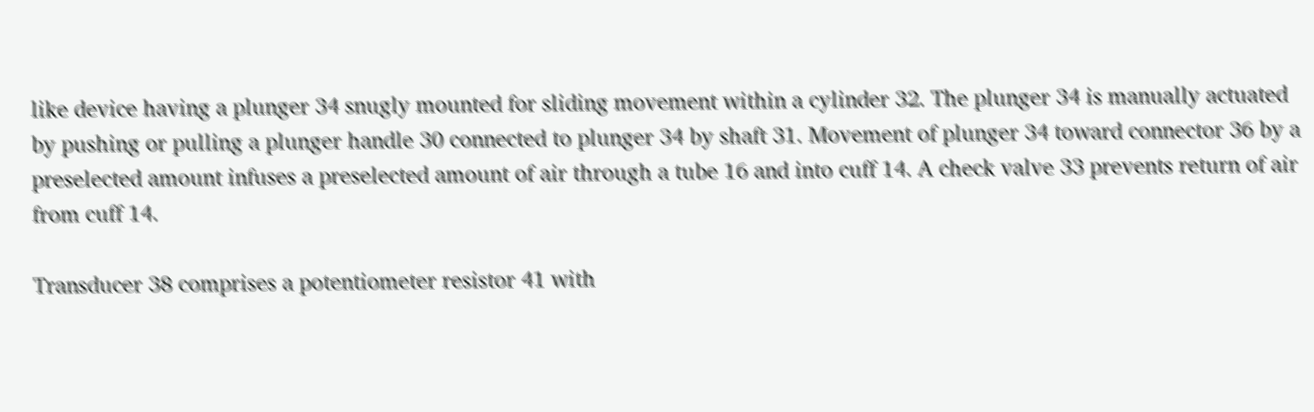like device having a plunger 34 snugly mounted for sliding movement within a cylinder 32. The plunger 34 is manually actuated by pushing or pulling a plunger handle 30 connected to plunger 34 by shaft 31. Movement of plunger 34 toward connector 36 by a preselected amount infuses a preselected amount of air through a tube 16 and into cuff 14. A check valve 33 prevents return of air from cuff 14.

Transducer 38 comprises a potentiometer resistor 41 with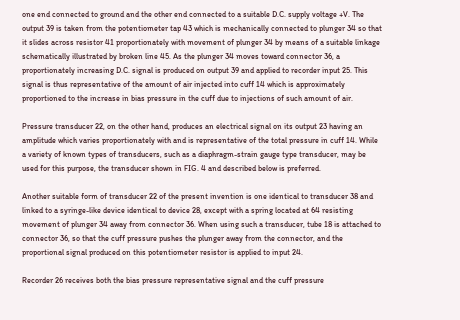one end connected to ground and the other end connected to a suitable D.C. supply voltage +V. The output 39 is taken from the potentiometer tap 43 which is mechanically connected to plunger 34 so that it slides across resistor 41 proportionately with movement of plunger 34 by means of a suitable linkage schematically illustrated by broken line 45. As the plunger 34 moves toward connector 36, a proportionately increasing D.C. signal is produced on output 39 and applied to recorder input 25. This signal is thus representative of the amount of air injected into cuff 14 which is approximately proportioned to the increase in bias pressure in the cuff due to injections of such amount of air.

Pressure transducer 22, on the other hand, produces an electrical signal on its output 23 having an amplitude which varies proportionately with and is representative of the total pressure in cuff 14. While a variety of known types of transducers, such as a diaphragm-strain gauge type transducer, may be used for this purpose, the transducer shown in FIG. 4 and described below is preferred.

Another suitable form of transducer 22 of the present invention is one identical to transducer 38 and linked to a syringe-like device identical to device 28, except with a spring located at 64 resisting movement of plunger 34 away from connector 36. When using such a transducer, tube 18 is attached to connector 36, so that the cuff pressure pushes the plunger away from the connector, and the proportional signal produced on this potentiometer resistor is applied to input 24.

Recorder 26 receives both the bias pressure representative signal and the cuff pressure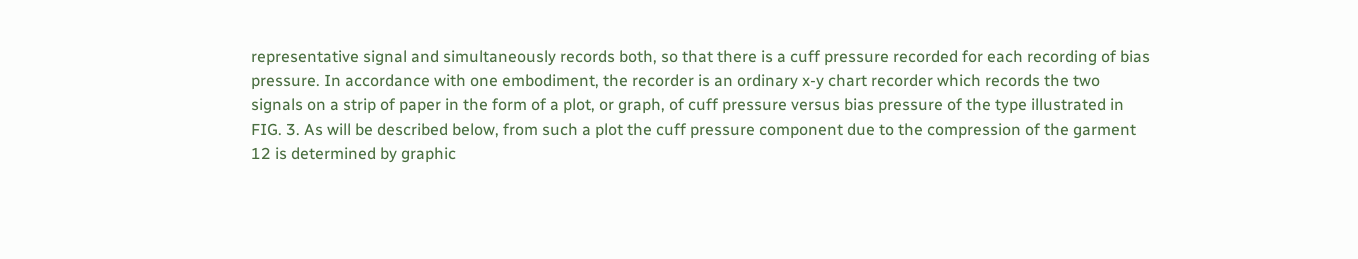representative signal and simultaneously records both, so that there is a cuff pressure recorded for each recording of bias pressure. In accordance with one embodiment, the recorder is an ordinary x-y chart recorder which records the two signals on a strip of paper in the form of a plot, or graph, of cuff pressure versus bias pressure of the type illustrated in FIG. 3. As will be described below, from such a plot the cuff pressure component due to the compression of the garment 12 is determined by graphic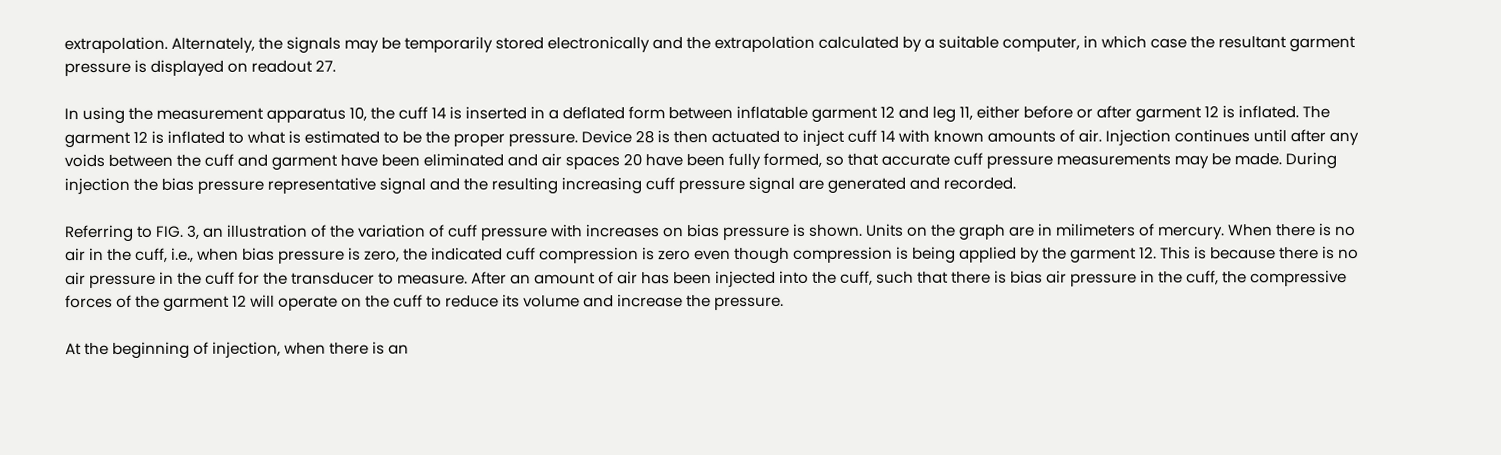extrapolation. Alternately, the signals may be temporarily stored electronically and the extrapolation calculated by a suitable computer, in which case the resultant garment pressure is displayed on readout 27.

In using the measurement apparatus 10, the cuff 14 is inserted in a deflated form between inflatable garment 12 and leg 11, either before or after garment 12 is inflated. The garment 12 is inflated to what is estimated to be the proper pressure. Device 28 is then actuated to inject cuff 14 with known amounts of air. Injection continues until after any voids between the cuff and garment have been eliminated and air spaces 20 have been fully formed, so that accurate cuff pressure measurements may be made. During injection the bias pressure representative signal and the resulting increasing cuff pressure signal are generated and recorded.

Referring to FIG. 3, an illustration of the variation of cuff pressure with increases on bias pressure is shown. Units on the graph are in milimeters of mercury. When there is no air in the cuff, i.e., when bias pressure is zero, the indicated cuff compression is zero even though compression is being applied by the garment 12. This is because there is no air pressure in the cuff for the transducer to measure. After an amount of air has been injected into the cuff, such that there is bias air pressure in the cuff, the compressive forces of the garment 12 will operate on the cuff to reduce its volume and increase the pressure.

At the beginning of injection, when there is an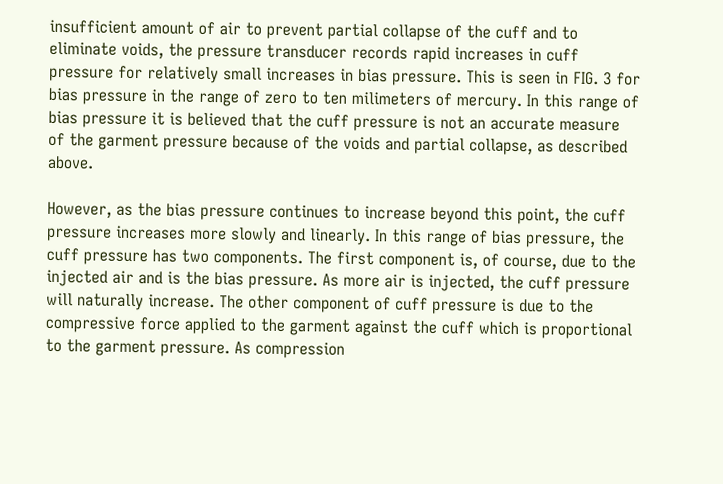insufficient amount of air to prevent partial collapse of the cuff and to eliminate voids, the pressure transducer records rapid increases in cuff pressure for relatively small increases in bias pressure. This is seen in FIG. 3 for bias pressure in the range of zero to ten milimeters of mercury. In this range of bias pressure it is believed that the cuff pressure is not an accurate measure of the garment pressure because of the voids and partial collapse, as described above.

However, as the bias pressure continues to increase beyond this point, the cuff pressure increases more slowly and linearly. In this range of bias pressure, the cuff pressure has two components. The first component is, of course, due to the injected air and is the bias pressure. As more air is injected, the cuff pressure will naturally increase. The other component of cuff pressure is due to the compressive force applied to the garment against the cuff which is proportional to the garment pressure. As compression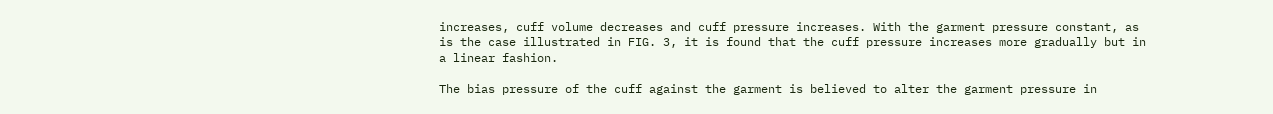increases, cuff volume decreases and cuff pressure increases. With the garment pressure constant, as is the case illustrated in FIG. 3, it is found that the cuff pressure increases more gradually but in a linear fashion.

The bias pressure of the cuff against the garment is believed to alter the garment pressure in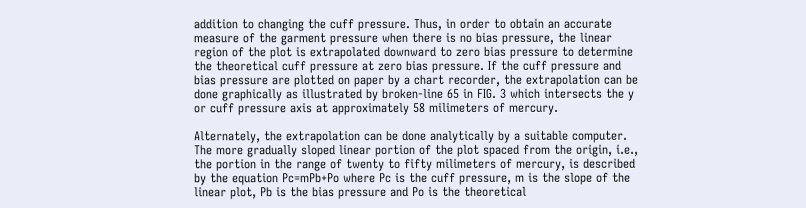addition to changing the cuff pressure. Thus, in order to obtain an accurate measure of the garment pressure when there is no bias pressure, the linear region of the plot is extrapolated downward to zero bias pressure to determine the theoretical cuff pressure at zero bias pressure. If the cuff pressure and bias pressure are plotted on paper by a chart recorder, the extrapolation can be done graphically as illustrated by broken-line 65 in FIG. 3 which intersects the y or cuff pressure axis at approximately 58 milimeters of mercury.

Alternately, the extrapolation can be done analytically by a suitable computer. The more gradually sloped linear portion of the plot spaced from the origin, i.e., the portion in the range of twenty to fifty milimeters of mercury, is described by the equation Pc=mPb+Po where Pc is the cuff pressure, m is the slope of the linear plot, Pb is the bias pressure and Po is the theoretical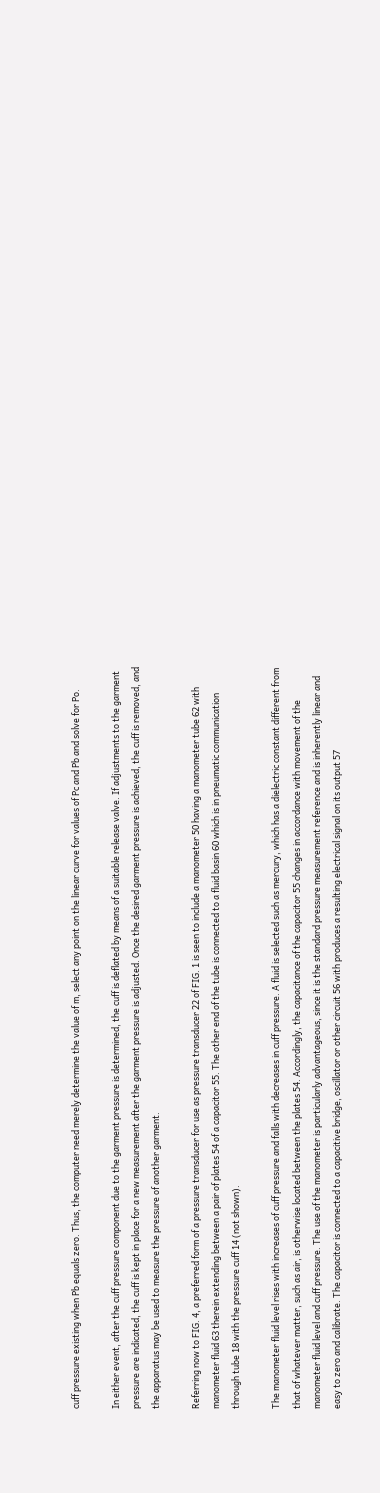cuff pressure existing when Pb equals zero. Thus, the computer need merely determine the value of m, select any point on the linear curve for values of Pc and Pb and solve for Po.

In either event, after the cuff pressure component due to the garment pressure is determined, the cuff is deflated by means of a suitable release valve. If adjustments to the garment pressure are indicated, the cuff is kept in place for a new measurement after the garment pressure is adjusted. Once the desired garment pressure is achieved, the cuff is removed, and the apparatus may be used to measure the pressure of another garment.

Referring now to FIG. 4, a preferred form of a pressure transducer for use as pressure transducer 22 of FIG. 1 is seen to include a manometer 50 having a manometer tube 62 with manometer fluid 63 therein extending between a pair of plates 54 of a capacitor 55. The other end of the tube is connected to a fluid basin 60 which is in pneumatic communication through tube 18 with the pressure cuff 14 (not shown).

The manometer fluid level rises with increases of cuff pressure and falls with decreases in cuff pressure. A fluid is selected such as mercury, which has a dielectric constant different from that of whatever matter, such as air, is otherwise located between the plates 54. Accordingly, the capacitance of the capacitor 55 changes in accordance with movement of the manometer fluid level and cuff pressure. The use of the manometer is particularly advantageous, since it is the standard pressure measurement reference and is inherently linear and easy to zero and calibrate. The capacitor is connected to a capacitive bridge, oscillator or other circuit 56 with produces a resulting electrical signal on its output 57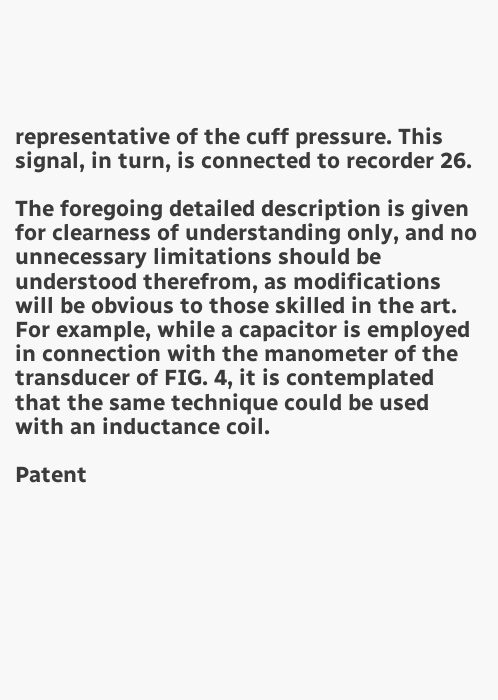representative of the cuff pressure. This signal, in turn, is connected to recorder 26.

The foregoing detailed description is given for clearness of understanding only, and no unnecessary limitations should be understood therefrom, as modifications will be obvious to those skilled in the art. For example, while a capacitor is employed in connection with the manometer of the transducer of FIG. 4, it is contemplated that the same technique could be used with an inductance coil.

Patent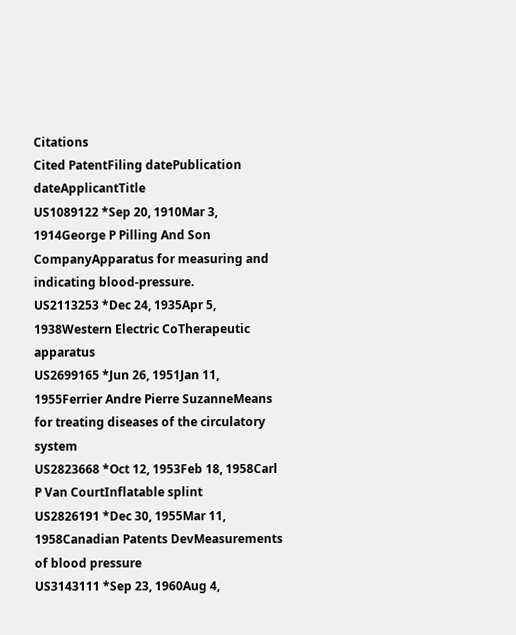Citations
Cited PatentFiling datePublication dateApplicantTitle
US1089122 *Sep 20, 1910Mar 3, 1914George P Pilling And Son CompanyApparatus for measuring and indicating blood-pressure.
US2113253 *Dec 24, 1935Apr 5, 1938Western Electric CoTherapeutic apparatus
US2699165 *Jun 26, 1951Jan 11, 1955Ferrier Andre Pierre SuzanneMeans for treating diseases of the circulatory system
US2823668 *Oct 12, 1953Feb 18, 1958Carl P Van CourtInflatable splint
US2826191 *Dec 30, 1955Mar 11, 1958Canadian Patents DevMeasurements of blood pressure
US3143111 *Sep 23, 1960Aug 4,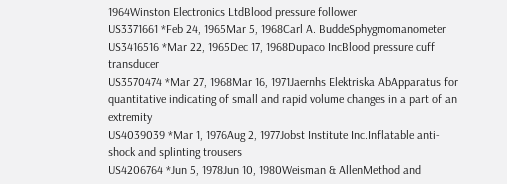1964Winston Electronics LtdBlood pressure follower
US3371661 *Feb 24, 1965Mar 5, 1968Carl A. BuddeSphygmomanometer
US3416516 *Mar 22, 1965Dec 17, 1968Dupaco IncBlood pressure cuff transducer
US3570474 *Mar 27, 1968Mar 16, 1971Jaernhs Elektriska AbApparatus for quantitative indicating of small and rapid volume changes in a part of an extremity
US4039039 *Mar 1, 1976Aug 2, 1977Jobst Institute Inc.Inflatable anti-shock and splinting trousers
US4206764 *Jun 5, 1978Jun 10, 1980Weisman & AllenMethod and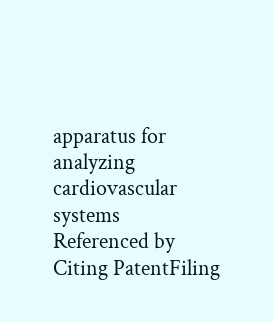apparatus for analyzing cardiovascular systems
Referenced by
Citing PatentFiling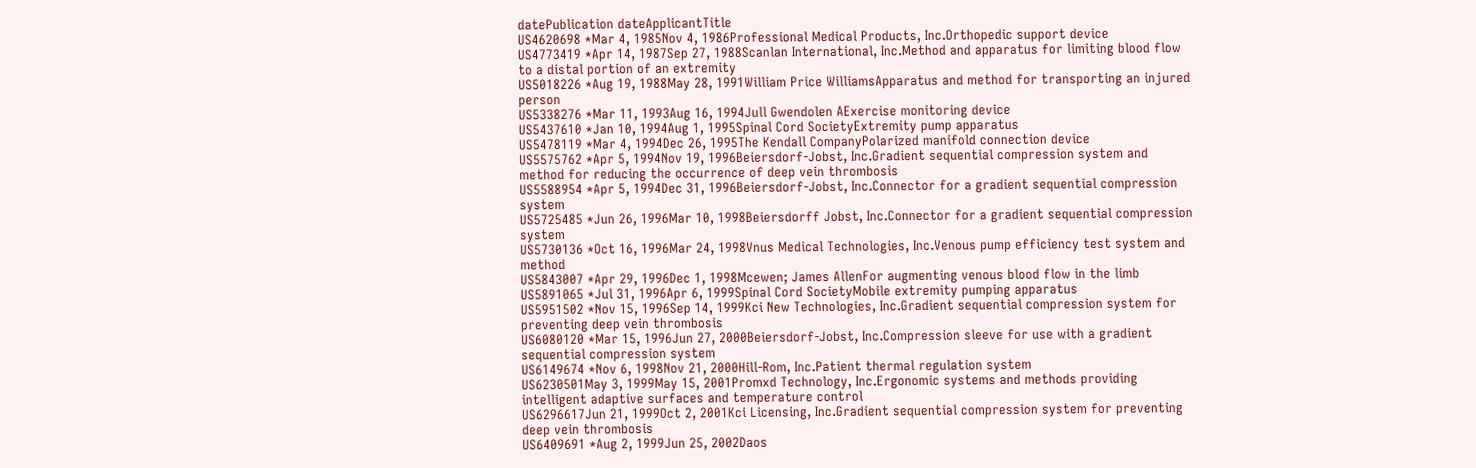datePublication dateApplicantTitle
US4620698 *Mar 4, 1985Nov 4, 1986Professional Medical Products, Inc.Orthopedic support device
US4773419 *Apr 14, 1987Sep 27, 1988Scanlan International, Inc.Method and apparatus for limiting blood flow to a distal portion of an extremity
US5018226 *Aug 19, 1988May 28, 1991William Price WilliamsApparatus and method for transporting an injured person
US5338276 *Mar 11, 1993Aug 16, 1994Jull Gwendolen AExercise monitoring device
US5437610 *Jan 10, 1994Aug 1, 1995Spinal Cord SocietyExtremity pump apparatus
US5478119 *Mar 4, 1994Dec 26, 1995The Kendall CompanyPolarized manifold connection device
US5575762 *Apr 5, 1994Nov 19, 1996Beiersdorf-Jobst, Inc.Gradient sequential compression system and method for reducing the occurrence of deep vein thrombosis
US5588954 *Apr 5, 1994Dec 31, 1996Beiersdorf-Jobst, Inc.Connector for a gradient sequential compression system
US5725485 *Jun 26, 1996Mar 10, 1998Beiersdorff Jobst, Inc.Connector for a gradient sequential compression system
US5730136 *Oct 16, 1996Mar 24, 1998Vnus Medical Technologies, Inc.Venous pump efficiency test system and method
US5843007 *Apr 29, 1996Dec 1, 1998Mcewen; James AllenFor augmenting venous blood flow in the limb
US5891065 *Jul 31, 1996Apr 6, 1999Spinal Cord SocietyMobile extremity pumping apparatus
US5951502 *Nov 15, 1996Sep 14, 1999Kci New Technologies, Inc.Gradient sequential compression system for preventing deep vein thrombosis
US6080120 *Mar 15, 1996Jun 27, 2000Beiersdorf-Jobst, Inc.Compression sleeve for use with a gradient sequential compression system
US6149674 *Nov 6, 1998Nov 21, 2000Hill-Rom, Inc.Patient thermal regulation system
US6230501May 3, 1999May 15, 2001Promxd Technology, Inc.Ergonomic systems and methods providing intelligent adaptive surfaces and temperature control
US6296617Jun 21, 1999Oct 2, 2001Kci Licensing, Inc.Gradient sequential compression system for preventing deep vein thrombosis
US6409691 *Aug 2, 1999Jun 25, 2002Daos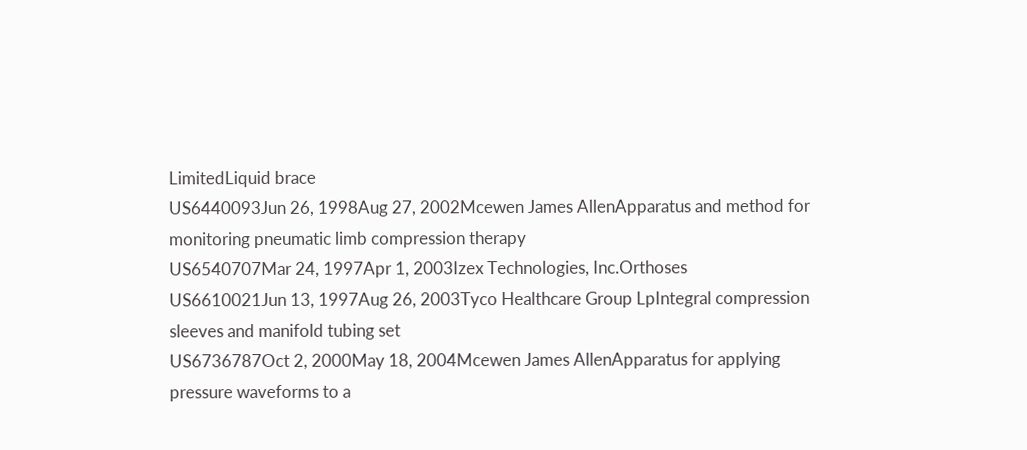LimitedLiquid brace
US6440093Jun 26, 1998Aug 27, 2002Mcewen James AllenApparatus and method for monitoring pneumatic limb compression therapy
US6540707Mar 24, 1997Apr 1, 2003Izex Technologies, Inc.Orthoses
US6610021Jun 13, 1997Aug 26, 2003Tyco Healthcare Group LpIntegral compression sleeves and manifold tubing set
US6736787Oct 2, 2000May 18, 2004Mcewen James AllenApparatus for applying pressure waveforms to a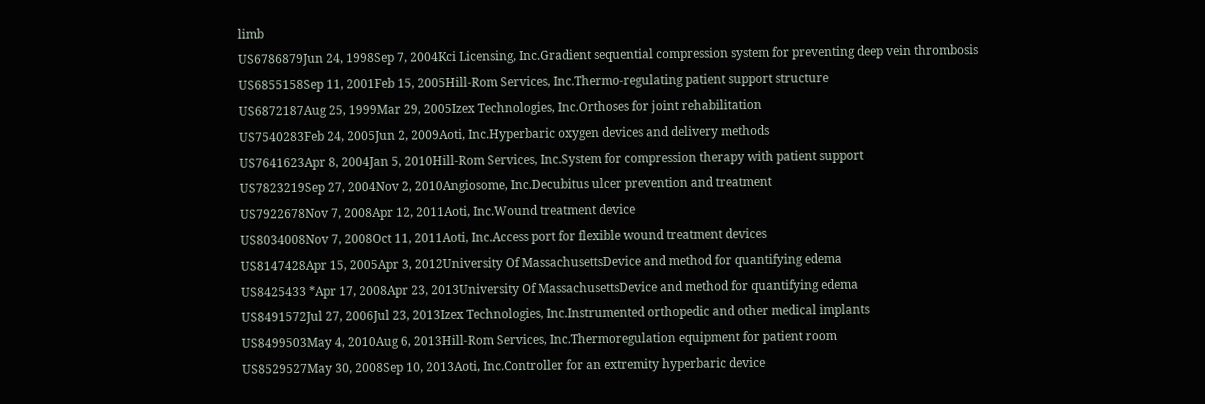limb
US6786879Jun 24, 1998Sep 7, 2004Kci Licensing, Inc.Gradient sequential compression system for preventing deep vein thrombosis
US6855158Sep 11, 2001Feb 15, 2005Hill-Rom Services, Inc.Thermo-regulating patient support structure
US6872187Aug 25, 1999Mar 29, 2005Izex Technologies, Inc.Orthoses for joint rehabilitation
US7540283Feb 24, 2005Jun 2, 2009Aoti, Inc.Hyperbaric oxygen devices and delivery methods
US7641623Apr 8, 2004Jan 5, 2010Hill-Rom Services, Inc.System for compression therapy with patient support
US7823219Sep 27, 2004Nov 2, 2010Angiosome, Inc.Decubitus ulcer prevention and treatment
US7922678Nov 7, 2008Apr 12, 2011Aoti, Inc.Wound treatment device
US8034008Nov 7, 2008Oct 11, 2011Aoti, Inc.Access port for flexible wound treatment devices
US8147428Apr 15, 2005Apr 3, 2012University Of MassachusettsDevice and method for quantifying edema
US8425433 *Apr 17, 2008Apr 23, 2013University Of MassachusettsDevice and method for quantifying edema
US8491572Jul 27, 2006Jul 23, 2013Izex Technologies, Inc.Instrumented orthopedic and other medical implants
US8499503May 4, 2010Aug 6, 2013Hill-Rom Services, Inc.Thermoregulation equipment for patient room
US8529527May 30, 2008Sep 10, 2013Aoti, Inc.Controller for an extremity hyperbaric device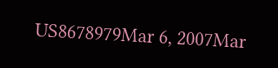US8678979Mar 6, 2007Mar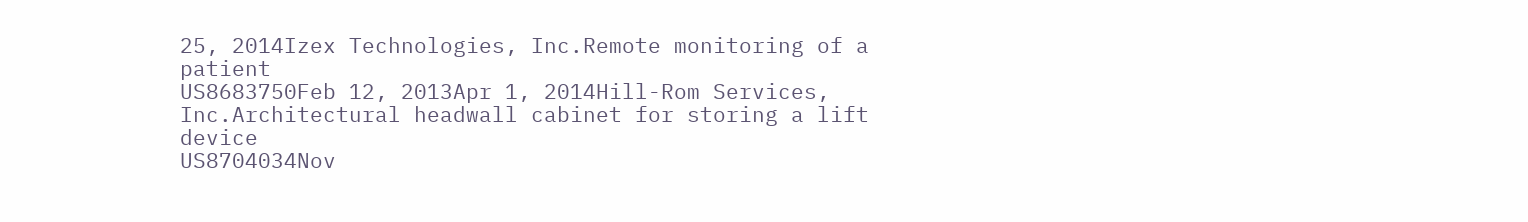25, 2014Izex Technologies, Inc.Remote monitoring of a patient
US8683750Feb 12, 2013Apr 1, 2014Hill-Rom Services, Inc.Architectural headwall cabinet for storing a lift device
US8704034Nov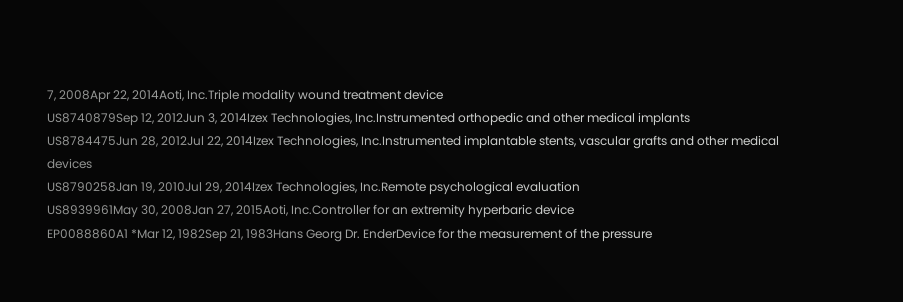7, 2008Apr 22, 2014Aoti, Inc.Triple modality wound treatment device
US8740879Sep 12, 2012Jun 3, 2014Izex Technologies, Inc.Instrumented orthopedic and other medical implants
US8784475Jun 28, 2012Jul 22, 2014Izex Technologies, Inc.Instrumented implantable stents, vascular grafts and other medical devices
US8790258Jan 19, 2010Jul 29, 2014Izex Technologies, Inc.Remote psychological evaluation
US8939961May 30, 2008Jan 27, 2015Aoti, Inc.Controller for an extremity hyperbaric device
EP0088860A1 *Mar 12, 1982Sep 21, 1983Hans Georg Dr. EnderDevice for the measurement of the pressure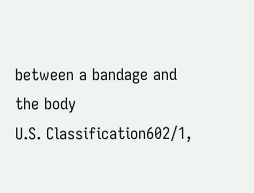between a bandage and the body
U.S. Classification602/1,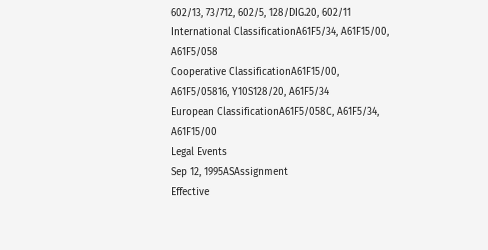602/13, 73/712, 602/5, 128/DIG.20, 602/11
International ClassificationA61F5/34, A61F15/00, A61F5/058
Cooperative ClassificationA61F15/00, A61F5/05816, Y10S128/20, A61F5/34
European ClassificationA61F5/058C, A61F5/34, A61F15/00
Legal Events
Sep 12, 1995ASAssignment
Effective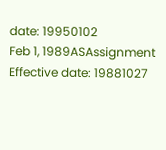date: 19950102
Feb 1, 1989ASAssignment
Effective date: 19881027